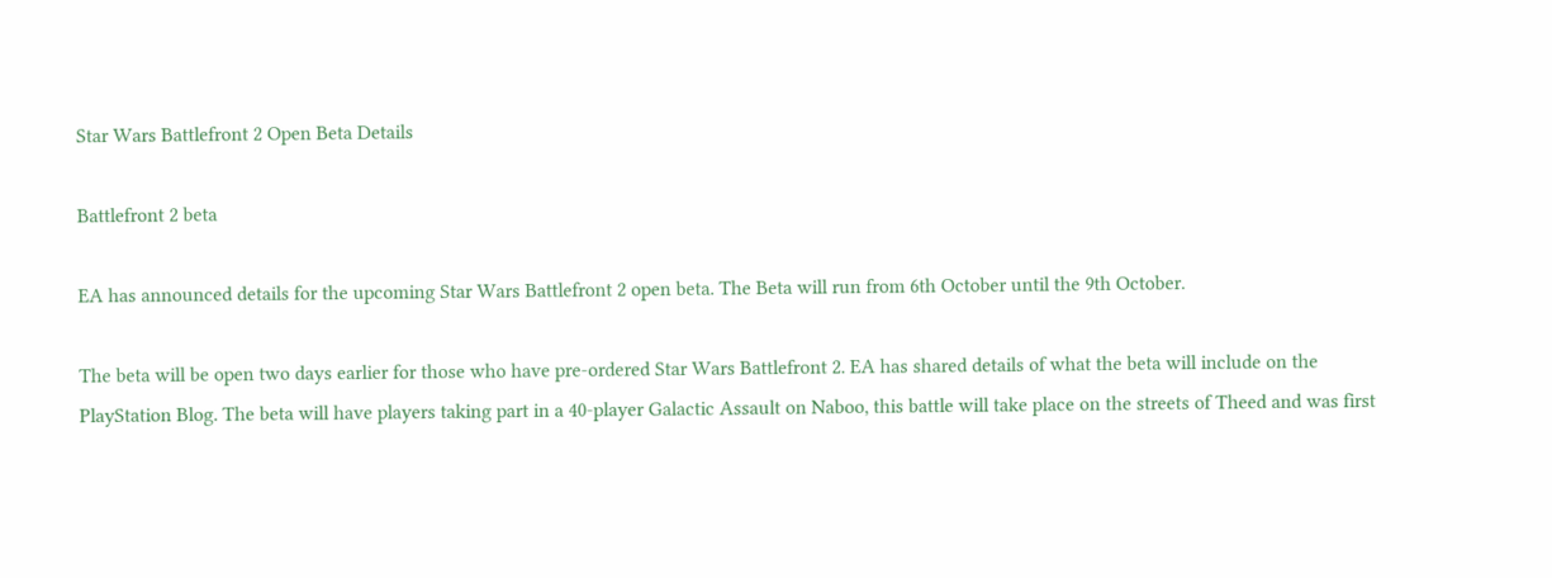Star Wars Battlefront 2 Open Beta Details

Battlefront 2 beta

EA has announced details for the upcoming Star Wars Battlefront 2 open beta. The Beta will run from 6th October until the 9th October.

The beta will be open two days earlier for those who have pre-ordered Star Wars Battlefront 2. EA has shared details of what the beta will include on the PlayStation Blog. The beta will have players taking part in a 40-player Galactic Assault on Naboo, this battle will take place on the streets of Theed and was first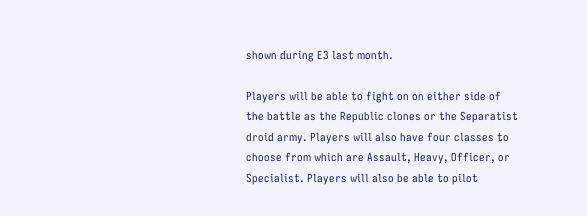shown during E3 last month.

Players will be able to fight on on either side of the battle as the Republic clones or the Separatist droid army. Players will also have four classes to choose from which are Assault, Heavy, Officer, or Specialist. Players will also be able to pilot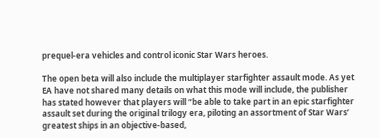prequel-era vehicles and control iconic Star Wars heroes.

The open beta will also include the multiplayer starfighter assault mode. As yet EA have not shared many details on what this mode will include, the publisher has stated however that players will “be able to take part in an epic starfighter assault set during the original trilogy era, piloting an assortment of Star Wars’ greatest ships in an objective-based,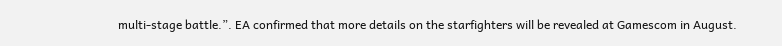multi-stage battle.”. EA confirmed that more details on the starfighters will be revealed at Gamescom in August.